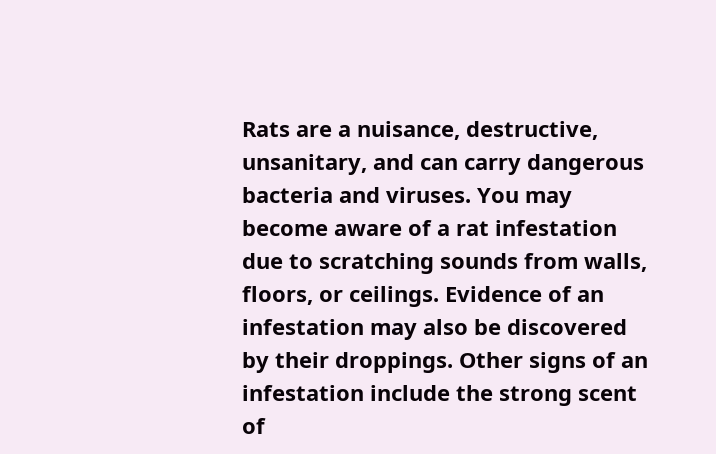Rats are a nuisance, destructive, unsanitary, and can carry dangerous bacteria and viruses. You may become aware of a rat infestation due to scratching sounds from walls, floors, or ceilings. Evidence of an infestation may also be discovered by their droppings. Other signs of an infestation include the strong scent of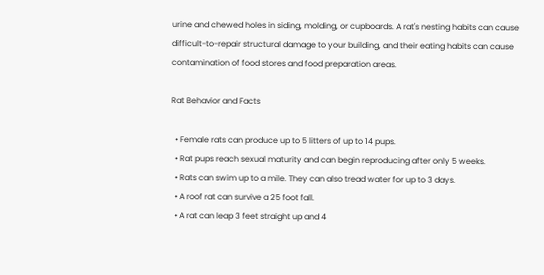urine and chewed holes in siding, molding, or cupboards. A rat's nesting habits can cause difficult-to-repair structural damage to your building, and their eating habits can cause contamination of food stores and food preparation areas.

Rat Behavior and Facts

  • Female rats can produce up to 5 litters of up to 14 pups.
  • Rat pups reach sexual maturity and can begin reproducing after only 5 weeks.
  • Rats can swim up to a mile. They can also tread water for up to 3 days.
  • A roof rat can survive a 25 foot fall.
  • A rat can leap 3 feet straight up and 4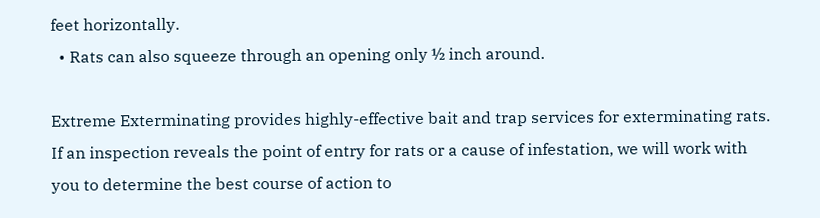feet horizontally.
  • Rats can also squeeze through an opening only ½ inch around.

Extreme Exterminating provides highly-effective bait and trap services for exterminating rats. If an inspection reveals the point of entry for rats or a cause of infestation, we will work with you to determine the best course of action to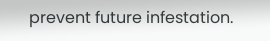prevent future infestation.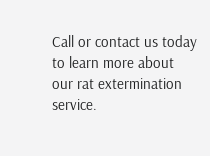Call or contact us today to learn more about our rat extermination service.